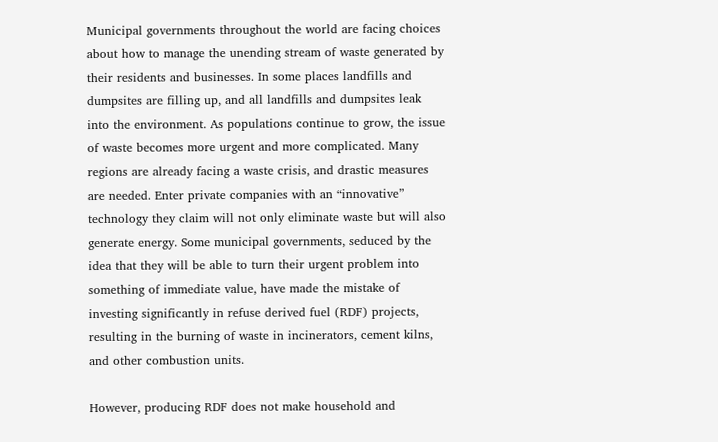Municipal governments throughout the world are facing choices about how to manage the unending stream of waste generated by their residents and businesses. In some places landfills and dumpsites are filling up, and all landfills and dumpsites leak into the environment. As populations continue to grow, the issue of waste becomes more urgent and more complicated. Many regions are already facing a waste crisis, and drastic measures are needed. Enter private companies with an “innovative” technology they claim will not only eliminate waste but will also generate energy. Some municipal governments, seduced by the idea that they will be able to turn their urgent problem into something of immediate value, have made the mistake of investing significantly in refuse derived fuel (RDF) projects, resulting in the burning of waste in incinerators, cement kilns, and other combustion units.

However, producing RDF does not make household and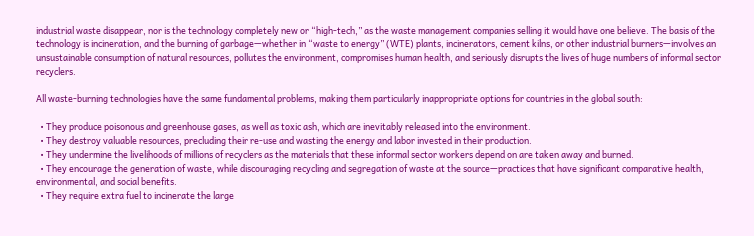industrial waste disappear, nor is the technology completely new or “high-tech,” as the waste management companies selling it would have one believe. The basis of the technology is incineration, and the burning of garbage—whether in “waste to energy” (WTE) plants, incinerators, cement kilns, or other industrial burners—involves an unsustainable consumption of natural resources, pollutes the environment, compromises human health, and seriously disrupts the lives of huge numbers of informal sector recyclers.

All waste-burning technologies have the same fundamental problems, making them particularly inappropriate options for countries in the global south:

  • They produce poisonous and greenhouse gases, as well as toxic ash, which are inevitably released into the environment.
  • They destroy valuable resources, precluding their re-use and wasting the energy and labor invested in their production.
  • They undermine the livelihoods of millions of recyclers as the materials that these informal sector workers depend on are taken away and burned.
  • They encourage the generation of waste, while discouraging recycling and segregation of waste at the source—practices that have significant comparative health, environmental, and social benefits.
  • They require extra fuel to incinerate the large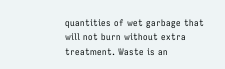quantities of wet garbage that will not burn without extra treatment. Waste is an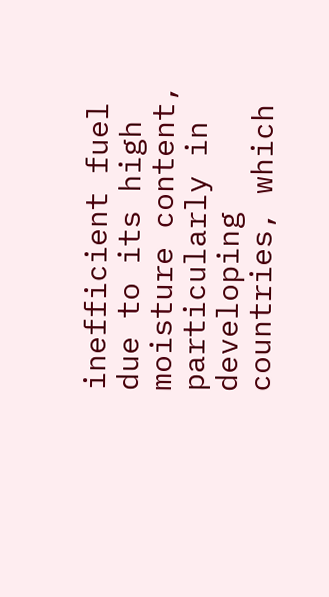inefficient fuel due to its high moisture content, particularly in developing countries, which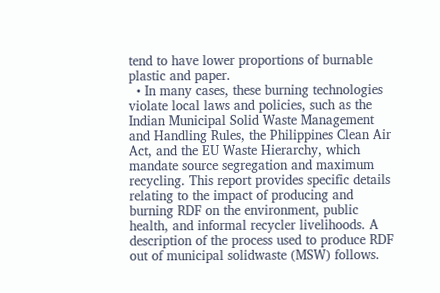tend to have lower proportions of burnable plastic and paper.
  • In many cases, these burning technologies violate local laws and policies, such as the Indian Municipal Solid Waste Management and Handling Rules, the Philippines Clean Air Act, and the EU Waste Hierarchy, which mandate source segregation and maximum recycling. This report provides specific details relating to the impact of producing and burning RDF on the environment, public health, and informal recycler livelihoods. A description of the process used to produce RDF out of municipal solidwaste (MSW) follows.